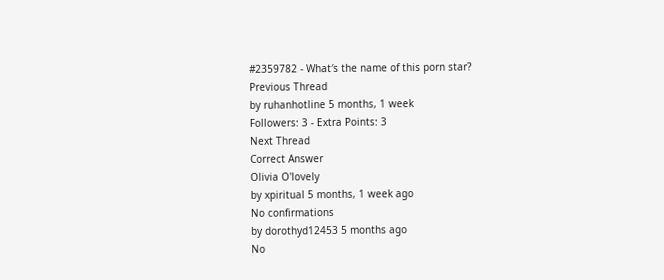#2359782 - What′s the name of this porn star?
Previous Thread
by ruhanhotline 5 months, 1 week
Followers: 3 - Extra Points: 3
Next Thread
Correct Answer
Olivia O'lovely
by xpiritual 5 months, 1 week ago
No confirmations
by dorothyd12453 5 months ago
No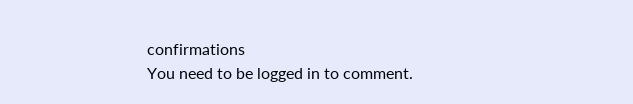confirmations
You need to be logged in to comment.